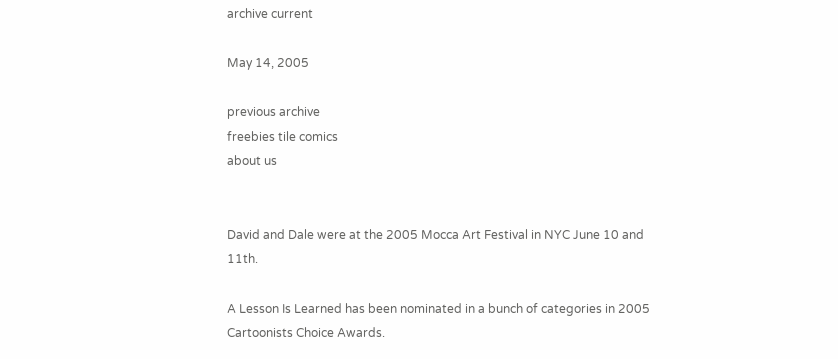archive current

May 14, 2005

previous archive
freebies tile comics
about us


David and Dale were at the 2005 Mocca Art Festival in NYC June 10 and 11th.

A Lesson Is Learned has been nominated in a bunch of categories in 2005 Cartoonists Choice Awards.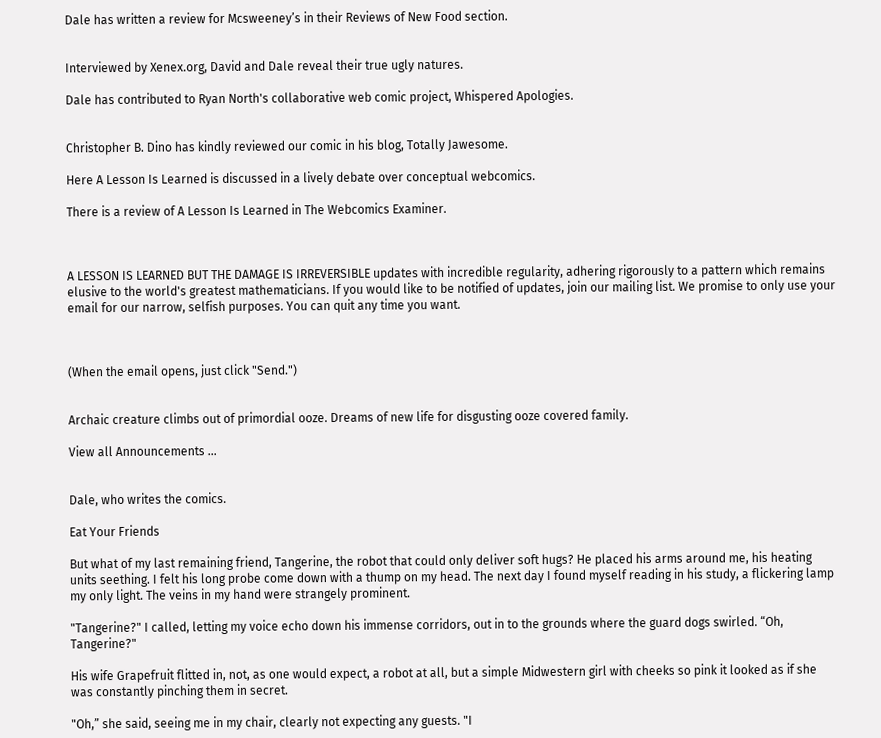Dale has written a review for Mcsweeney’s in their Reviews of New Food section.


Interviewed by Xenex.org, David and Dale reveal their true ugly natures.

Dale has contributed to Ryan North's collaborative web comic project, Whispered Apologies.


Christopher B. Dino has kindly reviewed our comic in his blog, Totally Jawesome.

Here A Lesson Is Learned is discussed in a lively debate over conceptual webcomics.

There is a review of A Lesson Is Learned in The Webcomics Examiner.



A LESSON IS LEARNED BUT THE DAMAGE IS IRREVERSIBLE updates with incredible regularity, adhering rigorously to a pattern which remains elusive to the world's greatest mathematicians. If you would like to be notified of updates, join our mailing list. We promise to only use your email for our narrow, selfish purposes. You can quit any time you want.



(When the email opens, just click "Send.")


Archaic creature climbs out of primordial ooze. Dreams of new life for disgusting ooze covered family.

View all Announcements ...


Dale, who writes the comics.

Eat Your Friends

But what of my last remaining friend, Tangerine, the robot that could only deliver soft hugs? He placed his arms around me, his heating units seething. I felt his long probe come down with a thump on my head. The next day I found myself reading in his study, a flickering lamp my only light. The veins in my hand were strangely prominent.

"Tangerine?" I called, letting my voice echo down his immense corridors, out in to the grounds where the guard dogs swirled. “Oh, Tangerine?"

His wife Grapefruit flitted in, not, as one would expect, a robot at all, but a simple Midwestern girl with cheeks so pink it looked as if she was constantly pinching them in secret.

"Oh,” she said, seeing me in my chair, clearly not expecting any guests. "I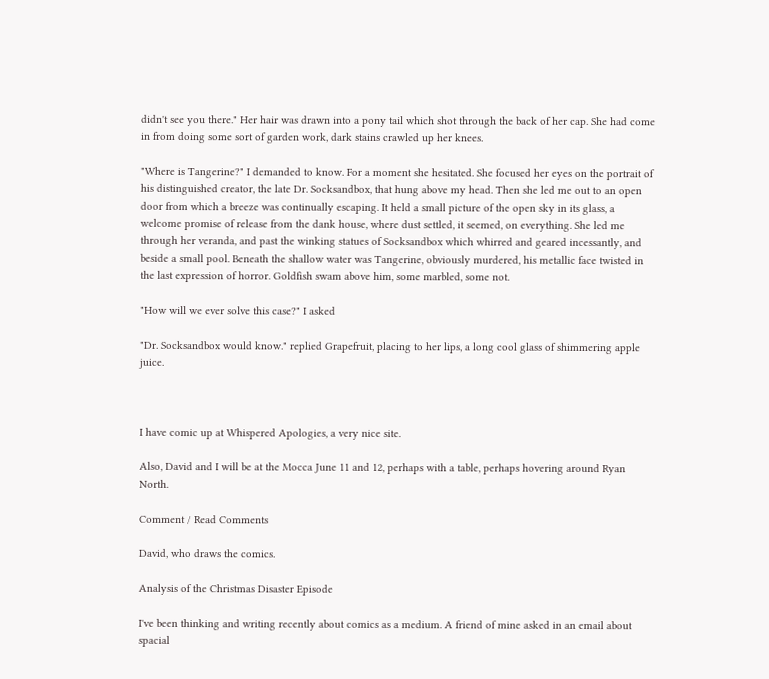didn't see you there." Her hair was drawn into a pony tail which shot through the back of her cap. She had come in from doing some sort of garden work, dark stains crawled up her knees.

"Where is Tangerine?" I demanded to know. For a moment she hesitated. She focused her eyes on the portrait of his distinguished creator, the late Dr. Socksandbox, that hung above my head. Then she led me out to an open door from which a breeze was continually escaping. It held a small picture of the open sky in its glass, a welcome promise of release from the dank house, where dust settled, it seemed, on everything. She led me through her veranda, and past the winking statues of Socksandbox which whirred and geared incessantly, and beside a small pool. Beneath the shallow water was Tangerine, obviously murdered, his metallic face twisted in the last expression of horror. Goldfish swam above him, some marbled, some not.

"How will we ever solve this case?" I asked

"Dr. Socksandbox would know." replied Grapefruit, placing to her lips, a long cool glass of shimmering apple juice.



I have comic up at Whispered Apologies, a very nice site.

Also, David and I will be at the Mocca June 11 and 12, perhaps with a table, perhaps hovering around Ryan North.

Comment / Read Comments

David, who draws the comics.

Analysis of the Christmas Disaster Episode

I've been thinking and writing recently about comics as a medium. A friend of mine asked in an email about spacial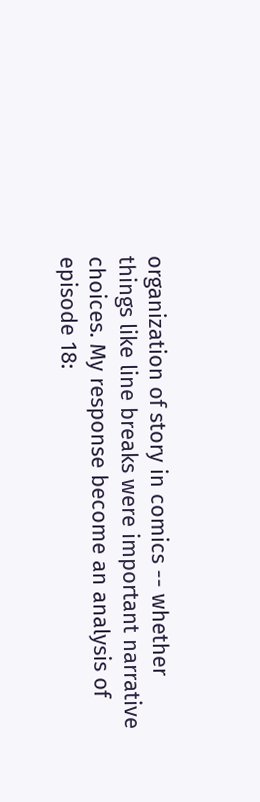organization of story in comics -- whether things like line breaks were important narrative choices. My response become an analysis of episode 18: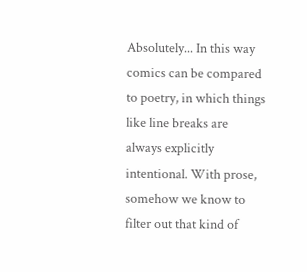Absolutely... In this way comics can be compared to poetry, in which things like line breaks are always explicitly intentional. With prose, somehow we know to filter out that kind of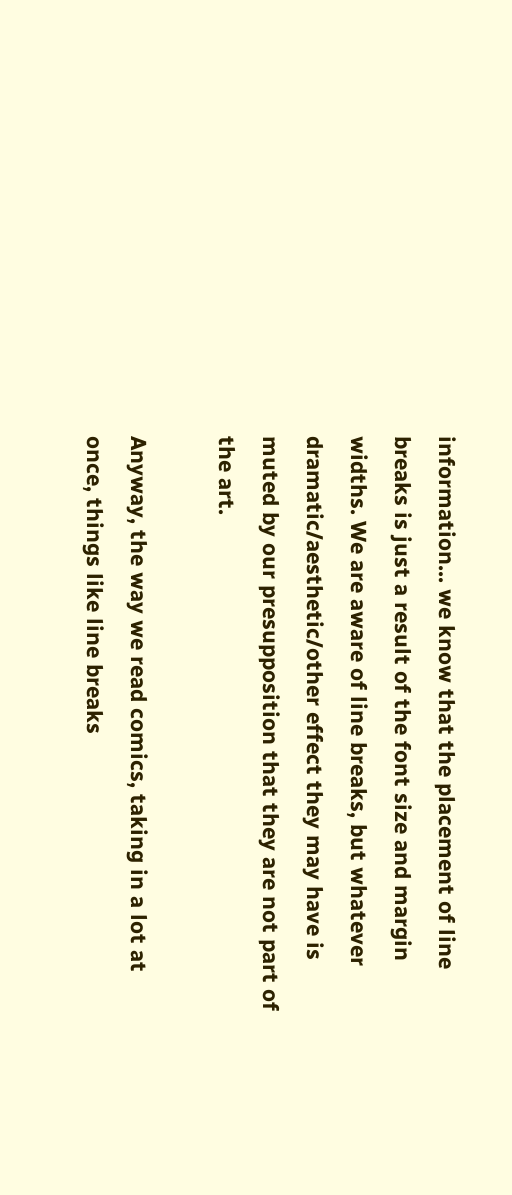information... we know that the placement of line breaks is just a result of the font size and margin widths. We are aware of line breaks, but whatever dramatic/aesthetic/other effect they may have is muted by our presupposition that they are not part of the art.

Anyway, the way we read comics, taking in a lot at once, things like line breaks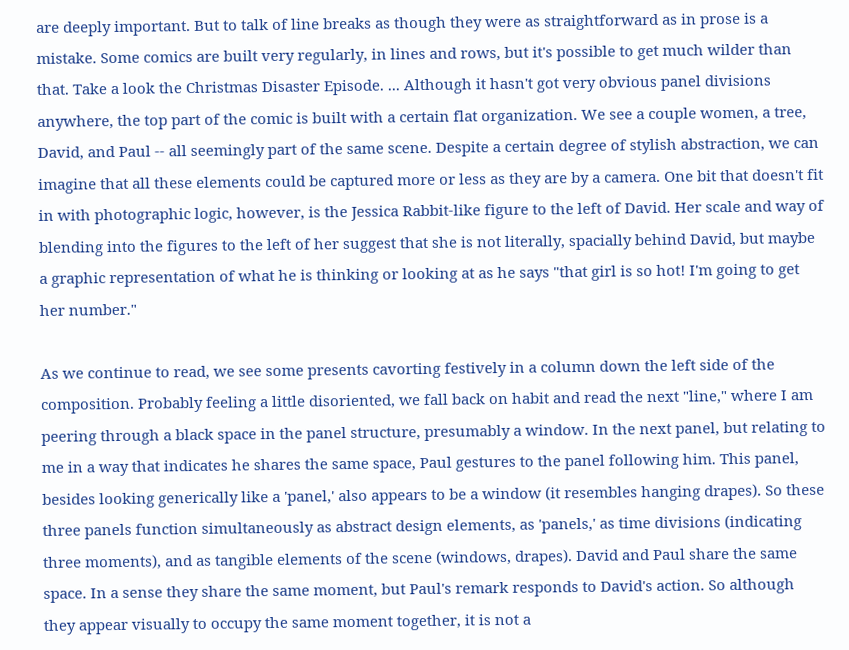are deeply important. But to talk of line breaks as though they were as straightforward as in prose is a mistake. Some comics are built very regularly, in lines and rows, but it's possible to get much wilder than that. Take a look the Christmas Disaster Episode. ... Although it hasn't got very obvious panel divisions anywhere, the top part of the comic is built with a certain flat organization. We see a couple women, a tree, David, and Paul -- all seemingly part of the same scene. Despite a certain degree of stylish abstraction, we can imagine that all these elements could be captured more or less as they are by a camera. One bit that doesn't fit in with photographic logic, however, is the Jessica Rabbit-like figure to the left of David. Her scale and way of blending into the figures to the left of her suggest that she is not literally, spacially behind David, but maybe a graphic representation of what he is thinking or looking at as he says "that girl is so hot! I'm going to get her number."

As we continue to read, we see some presents cavorting festively in a column down the left side of the composition. Probably feeling a little disoriented, we fall back on habit and read the next "line," where I am peering through a black space in the panel structure, presumably a window. In the next panel, but relating to me in a way that indicates he shares the same space, Paul gestures to the panel following him. This panel, besides looking generically like a 'panel,' also appears to be a window (it resembles hanging drapes). So these three panels function simultaneously as abstract design elements, as 'panels,' as time divisions (indicating three moments), and as tangible elements of the scene (windows, drapes). David and Paul share the same space. In a sense they share the same moment, but Paul's remark responds to David's action. So although they appear visually to occupy the same moment together, it is not a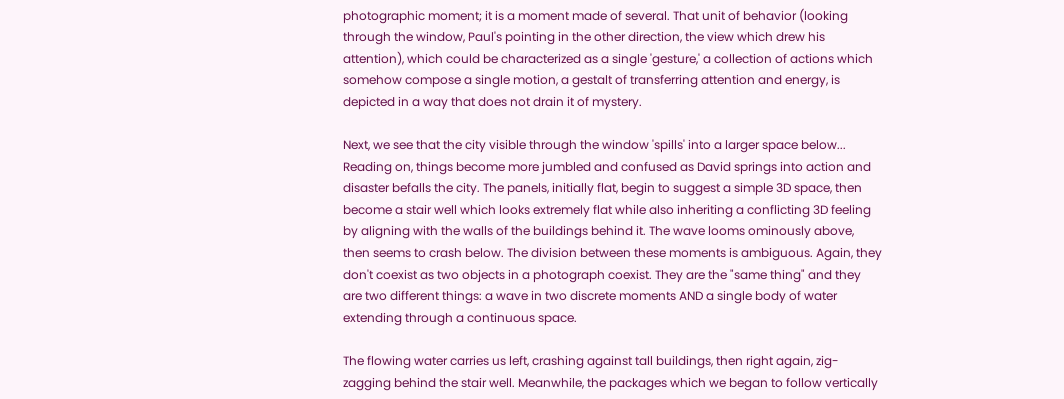photographic moment; it is a moment made of several. That unit of behavior (looking through the window, Paul's pointing in the other direction, the view which drew his attention), which could be characterized as a single 'gesture,' a collection of actions which somehow compose a single motion, a gestalt of transferring attention and energy, is depicted in a way that does not drain it of mystery.

Next, we see that the city visible through the window 'spills' into a larger space below... Reading on, things become more jumbled and confused as David springs into action and disaster befalls the city. The panels, initially flat, begin to suggest a simple 3D space, then become a stair well which looks extremely flat while also inheriting a conflicting 3D feeling by aligning with the walls of the buildings behind it. The wave looms ominously above, then seems to crash below. The division between these moments is ambiguous. Again, they don't coexist as two objects in a photograph coexist. They are the "same thing" and they are two different things: a wave in two discrete moments AND a single body of water extending through a continuous space.

The flowing water carries us left, crashing against tall buildings, then right again, zig-zagging behind the stair well. Meanwhile, the packages which we began to follow vertically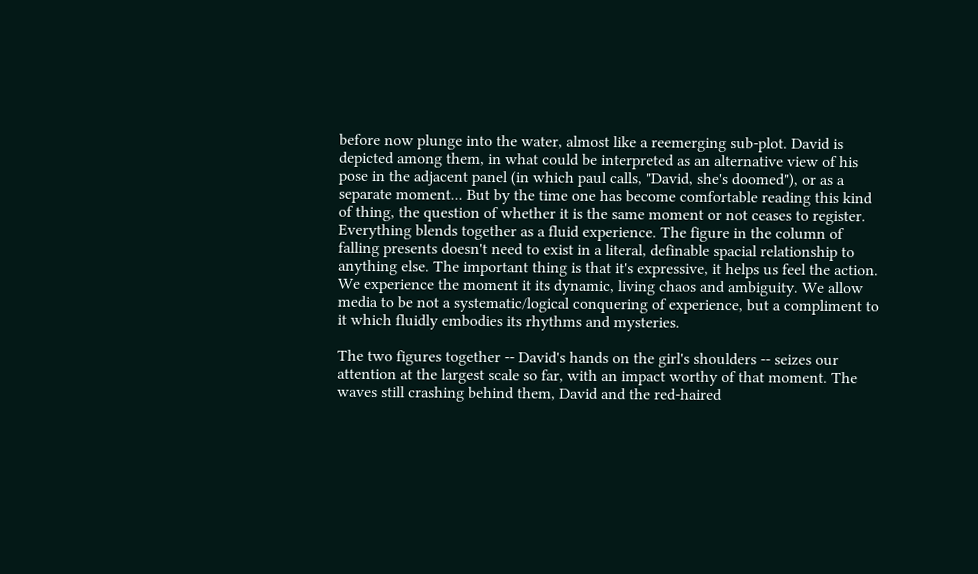before now plunge into the water, almost like a reemerging sub-plot. David is depicted among them, in what could be interpreted as an alternative view of his pose in the adjacent panel (in which paul calls, "David, she's doomed"), or as a separate moment... But by the time one has become comfortable reading this kind of thing, the question of whether it is the same moment or not ceases to register. Everything blends together as a fluid experience. The figure in the column of falling presents doesn't need to exist in a literal, definable spacial relationship to anything else. The important thing is that it's expressive, it helps us feel the action. We experience the moment it its dynamic, living chaos and ambiguity. We allow media to be not a systematic/logical conquering of experience, but a compliment to it which fluidly embodies its rhythms and mysteries.

The two figures together -- David's hands on the girl's shoulders -- seizes our attention at the largest scale so far, with an impact worthy of that moment. The waves still crashing behind them, David and the red-haired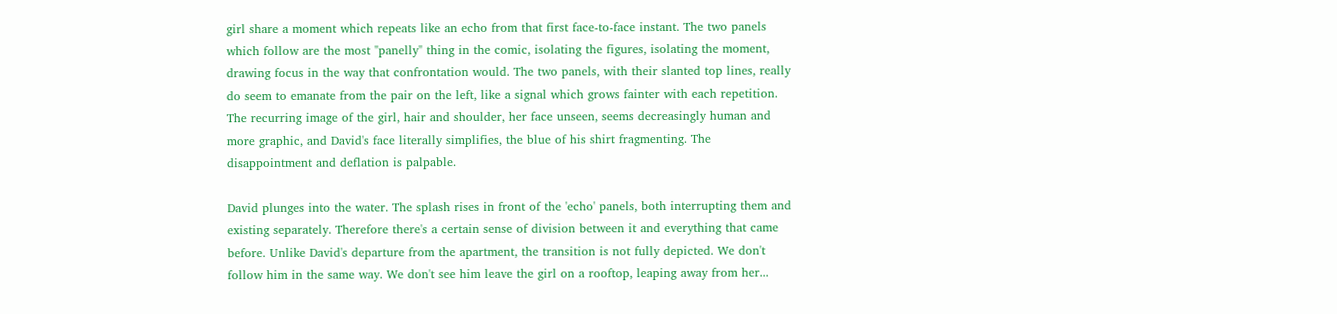girl share a moment which repeats like an echo from that first face-to-face instant. The two panels which follow are the most "panelly" thing in the comic, isolating the figures, isolating the moment, drawing focus in the way that confrontation would. The two panels, with their slanted top lines, really do seem to emanate from the pair on the left, like a signal which grows fainter with each repetition. The recurring image of the girl, hair and shoulder, her face unseen, seems decreasingly human and more graphic, and David's face literally simplifies, the blue of his shirt fragmenting. The disappointment and deflation is palpable.

David plunges into the water. The splash rises in front of the 'echo' panels, both interrupting them and existing separately. Therefore there's a certain sense of division between it and everything that came before. Unlike David's departure from the apartment, the transition is not fully depicted. We don't follow him in the same way. We don't see him leave the girl on a rooftop, leaping away from her...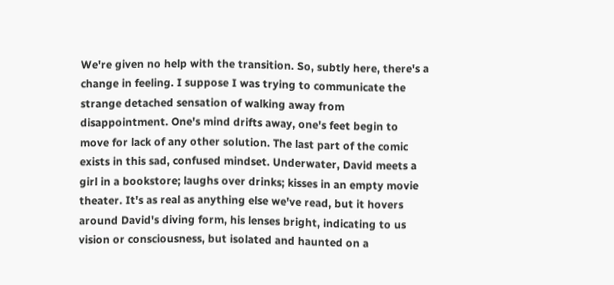We're given no help with the transition. So, subtly here, there's a change in feeling. I suppose I was trying to communicate the strange detached sensation of walking away from disappointment. One's mind drifts away, one's feet begin to move for lack of any other solution. The last part of the comic exists in this sad, confused mindset. Underwater, David meets a girl in a bookstore; laughs over drinks; kisses in an empty movie theater. It's as real as anything else we've read, but it hovers around David's diving form, his lenses bright, indicating to us vision or consciousness, but isolated and haunted on a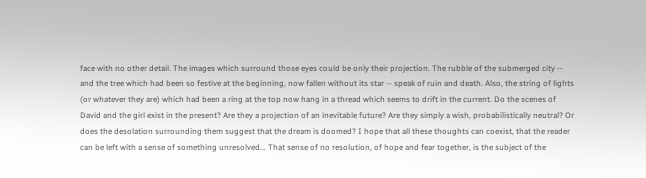face with no other detail. The images which surround those eyes could be only their projection. The rubble of the submerged city -- and the tree which had been so festive at the beginning, now fallen without its star -- speak of ruin and death. Also, the string of lights (or whatever they are) which had been a ring at the top now hang in a thread which seems to drift in the current. Do the scenes of David and the girl exist in the present? Are they a projection of an inevitable future? Are they simply a wish, probabilistically neutral? Or does the desolation surrounding them suggest that the dream is doomed? I hope that all these thoughts can coexist, that the reader can be left with a sense of something unresolved... That sense of no resolution, of hope and fear together, is the subject of the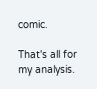comic.

That's all for my analysis.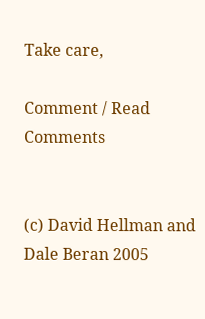Take care,

Comment / Read Comments


(c) David Hellman and Dale Beran 2005